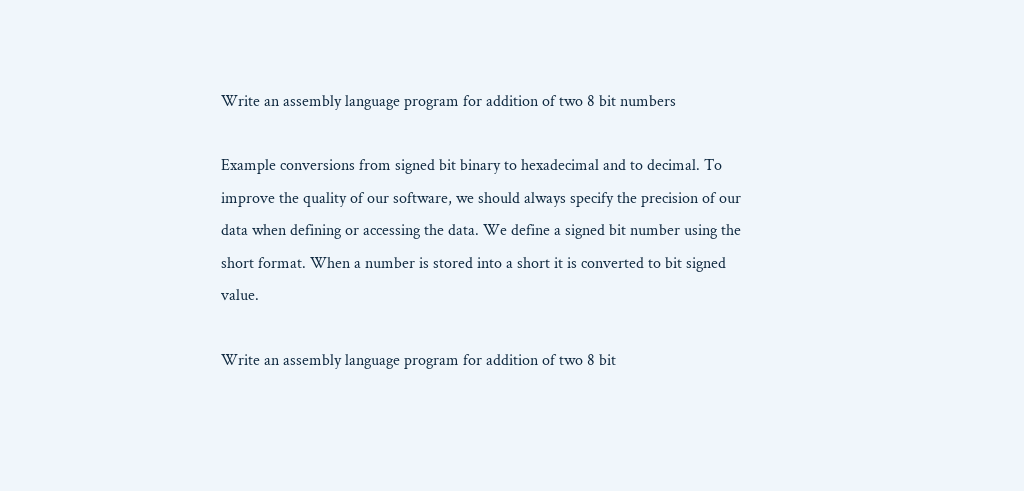Write an assembly language program for addition of two 8 bit numbers

Example conversions from signed bit binary to hexadecimal and to decimal. To improve the quality of our software, we should always specify the precision of our data when defining or accessing the data. We define a signed bit number using the short format. When a number is stored into a short it is converted to bit signed value.

Write an assembly language program for addition of two 8 bit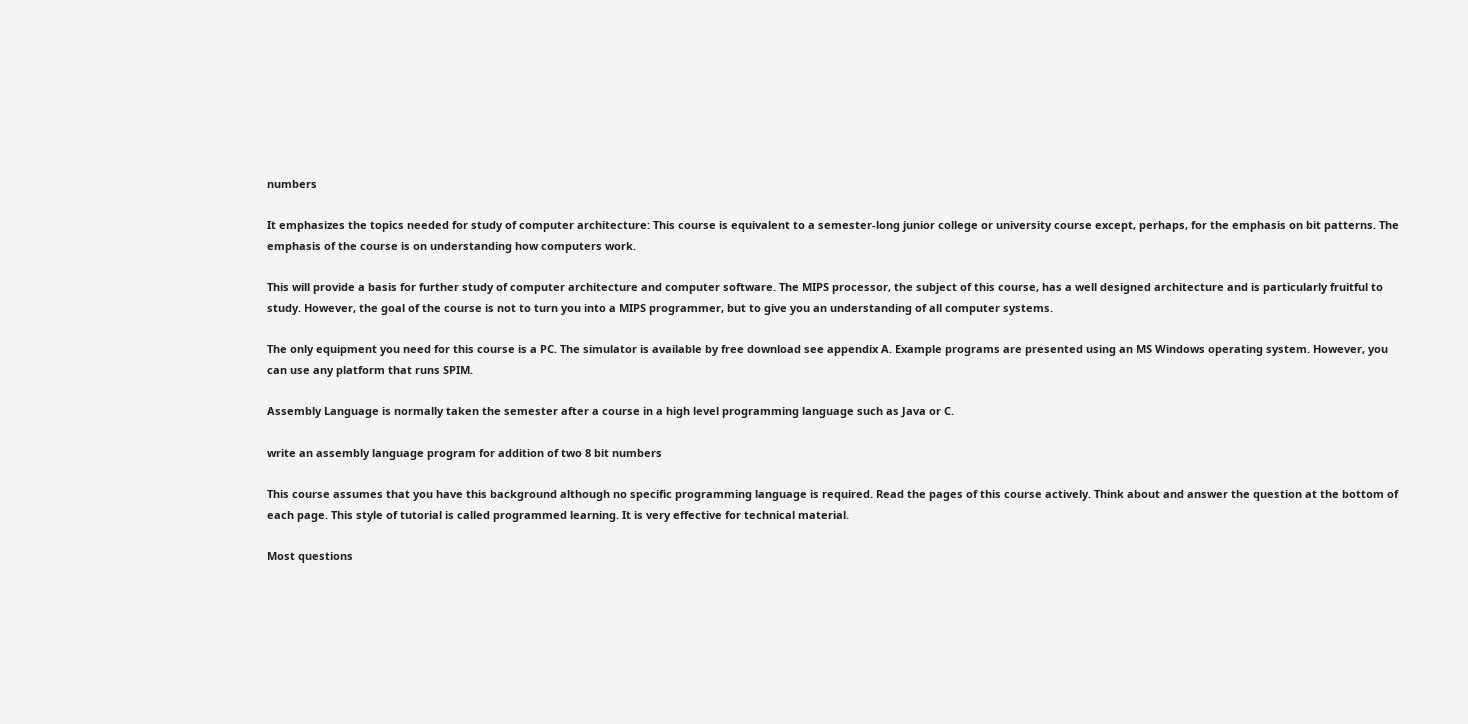numbers

It emphasizes the topics needed for study of computer architecture: This course is equivalent to a semester-long junior college or university course except, perhaps, for the emphasis on bit patterns. The emphasis of the course is on understanding how computers work.

This will provide a basis for further study of computer architecture and computer software. The MIPS processor, the subject of this course, has a well designed architecture and is particularly fruitful to study. However, the goal of the course is not to turn you into a MIPS programmer, but to give you an understanding of all computer systems.

The only equipment you need for this course is a PC. The simulator is available by free download see appendix A. Example programs are presented using an MS Windows operating system. However, you can use any platform that runs SPIM.

Assembly Language is normally taken the semester after a course in a high level programming language such as Java or C.

write an assembly language program for addition of two 8 bit numbers

This course assumes that you have this background although no specific programming language is required. Read the pages of this course actively. Think about and answer the question at the bottom of each page. This style of tutorial is called programmed learning. It is very effective for technical material.

Most questions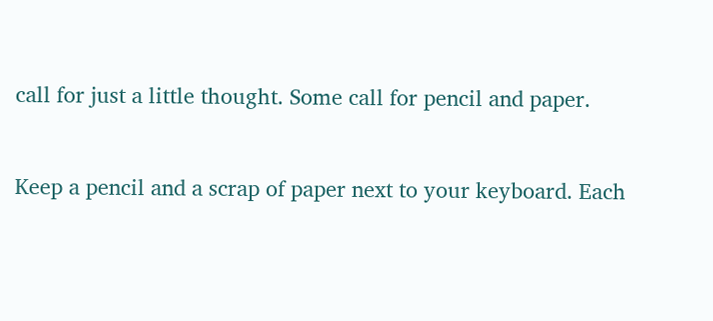call for just a little thought. Some call for pencil and paper.


Keep a pencil and a scrap of paper next to your keyboard. Each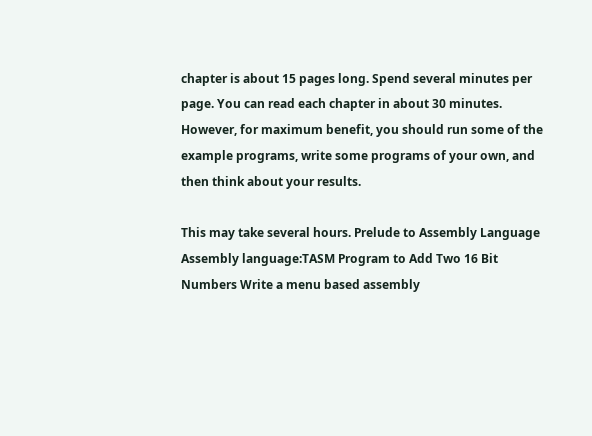chapter is about 15 pages long. Spend several minutes per page. You can read each chapter in about 30 minutes. However, for maximum benefit, you should run some of the example programs, write some programs of your own, and then think about your results.

This may take several hours. Prelude to Assembly Language Assembly language:TASM Program to Add Two 16 Bit Numbers Write a menu based assembly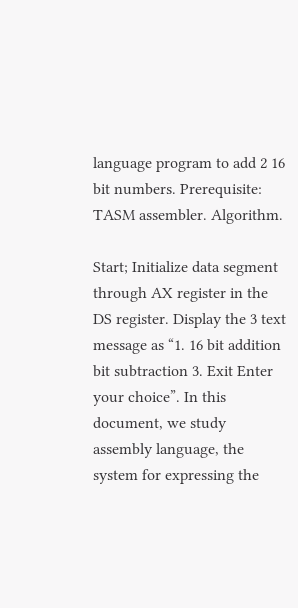language program to add 2 16 bit numbers. Prerequisite: TASM assembler. Algorithm.

Start; Initialize data segment through AX register in the DS register. Display the 3 text message as “1. 16 bit addition bit subtraction 3. Exit Enter your choice”. In this document, we study assembly language, the system for expressing the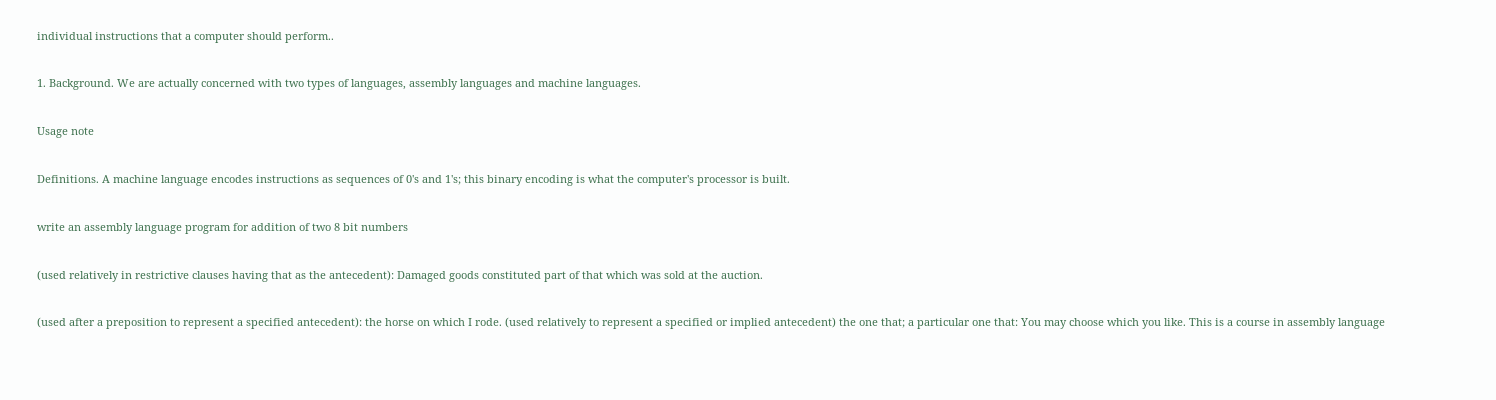individual instructions that a computer should perform..

1. Background. We are actually concerned with two types of languages, assembly languages and machine languages.

Usage note

Definitions. A machine language encodes instructions as sequences of 0's and 1's; this binary encoding is what the computer's processor is built.

write an assembly language program for addition of two 8 bit numbers

(used relatively in restrictive clauses having that as the antecedent): Damaged goods constituted part of that which was sold at the auction.

(used after a preposition to represent a specified antecedent): the horse on which I rode. (used relatively to represent a specified or implied antecedent) the one that; a particular one that: You may choose which you like. This is a course in assembly language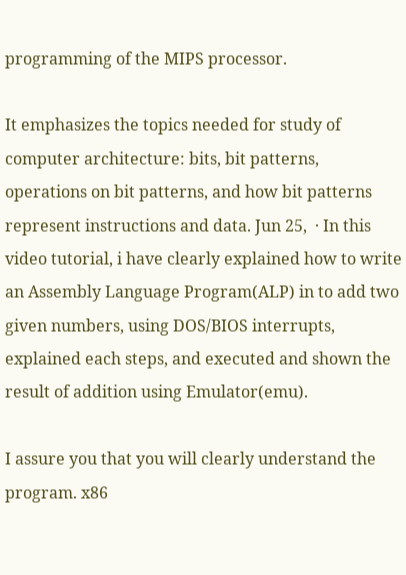programming of the MIPS processor.

It emphasizes the topics needed for study of computer architecture: bits, bit patterns, operations on bit patterns, and how bit patterns represent instructions and data. Jun 25,  · In this video tutorial, i have clearly explained how to write an Assembly Language Program(ALP) in to add two given numbers, using DOS/BIOS interrupts, explained each steps, and executed and shown the result of addition using Emulator(emu).

I assure you that you will clearly understand the program. x86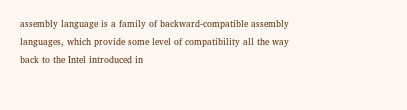assembly language is a family of backward-compatible assembly languages, which provide some level of compatibility all the way back to the Intel introduced in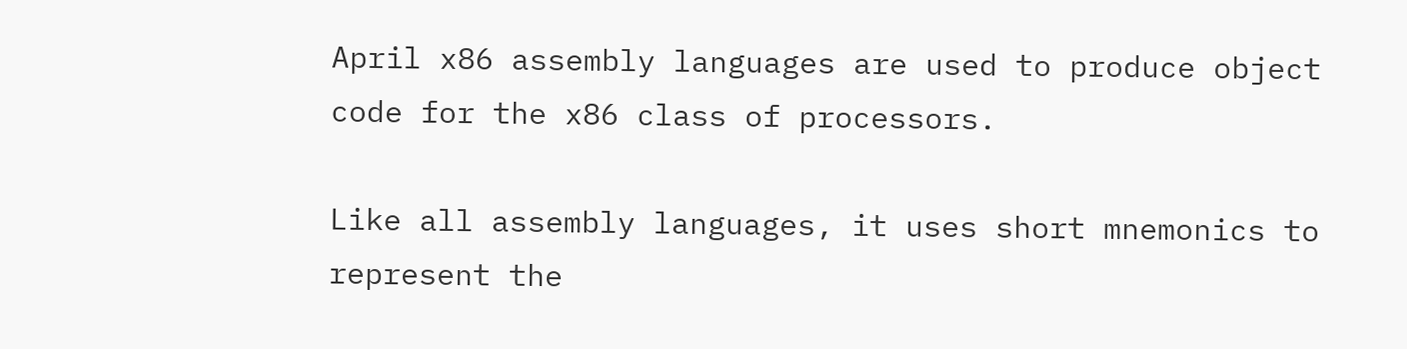April x86 assembly languages are used to produce object code for the x86 class of processors.

Like all assembly languages, it uses short mnemonics to represent the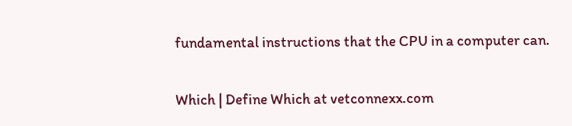fundamental instructions that the CPU in a computer can.

Which | Define Which at vetconnexx.com